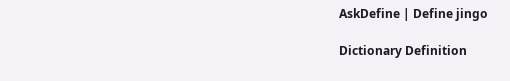AskDefine | Define jingo

Dictionary Definition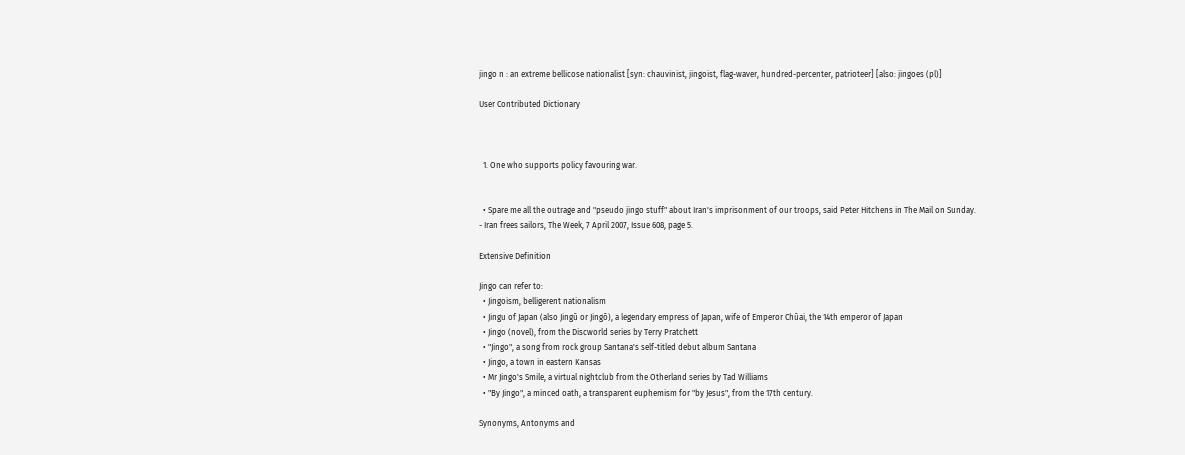jingo n : an extreme bellicose nationalist [syn: chauvinist, jingoist, flag-waver, hundred-percenter, patrioteer] [also: jingoes (pl)]

User Contributed Dictionary



  1. One who supports policy favouring war.


  • Spare me all the outrage and "pseudo jingo stuff" about Iran's imprisonment of our troops, said Peter Hitchens in The Mail on Sunday. - Iran frees sailors, The Week, 7 April 2007, Issue 608, page 5.

Extensive Definition

Jingo can refer to:
  • Jingoism, belligerent nationalism
  • Jingu of Japan (also Jingū or Jingō), a legendary empress of Japan, wife of Emperor Chūai, the 14th emperor of Japan
  • Jingo (novel), from the Discworld series by Terry Pratchett
  • "Jingo", a song from rock group Santana's self-titled debut album Santana
  • Jingo, a town in eastern Kansas
  • Mr Jingo's Smile, a virtual nightclub from the Otherland series by Tad Williams
  • "By Jingo", a minced oath, a transparent euphemism for "by Jesus", from the 17th century.

Synonyms, Antonyms and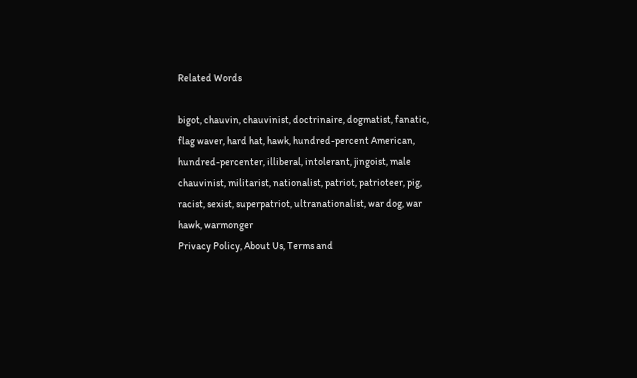Related Words

bigot, chauvin, chauvinist, doctrinaire, dogmatist, fanatic, flag waver, hard hat, hawk, hundred-percent American, hundred-percenter, illiberal, intolerant, jingoist, male chauvinist, militarist, nationalist, patriot, patrioteer, pig, racist, sexist, superpatriot, ultranationalist, war dog, war hawk, warmonger
Privacy Policy, About Us, Terms and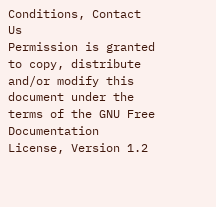Conditions, Contact Us
Permission is granted to copy, distribute and/or modify this document under the terms of the GNU Free Documentation License, Version 1.2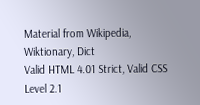Material from Wikipedia, Wiktionary, Dict
Valid HTML 4.01 Strict, Valid CSS Level 2.1